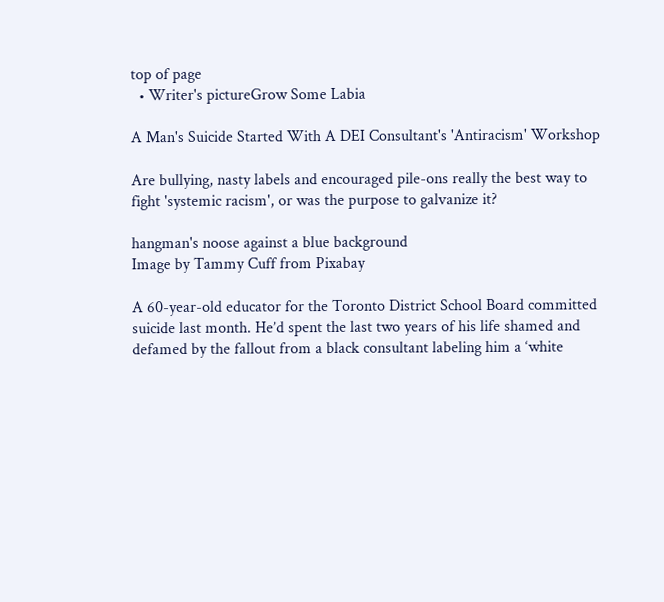top of page
  • Writer's pictureGrow Some Labia

A Man's Suicide Started With A DEI Consultant's 'Antiracism' Workshop

Are bullying, nasty labels and encouraged pile-ons really the best way to fight 'systemic racism', or was the purpose to galvanize it?

hangman's noose against a blue background
Image by Tammy Cuff from Pixabay

A 60-year-old educator for the Toronto District School Board committed suicide last month. He’d spent the last two years of his life shamed and defamed by the fallout from a black consultant labeling him a ‘white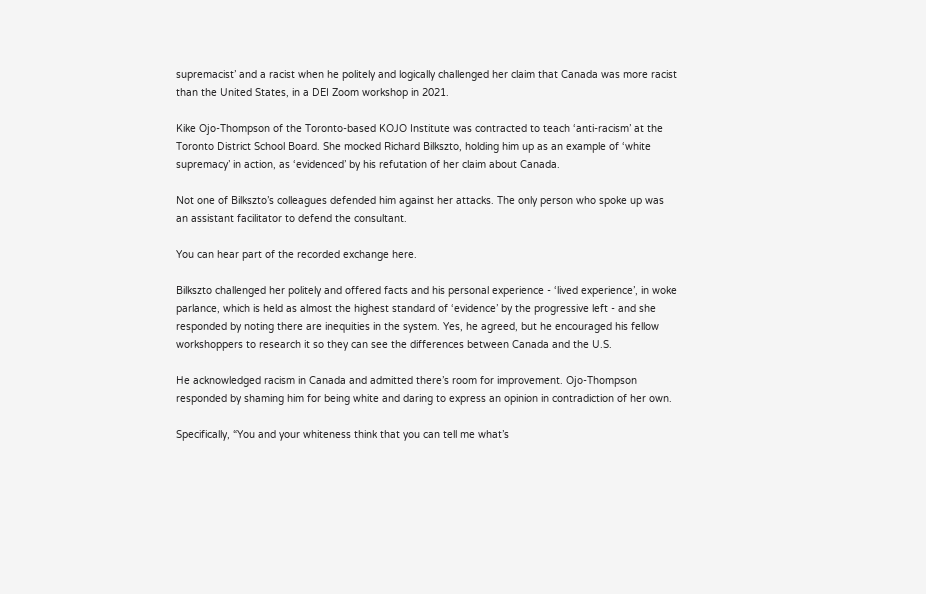supremacist’ and a racist when he politely and logically challenged her claim that Canada was more racist than the United States, in a DEI Zoom workshop in 2021.

Kike Ojo-Thompson of the Toronto-based KOJO Institute was contracted to teach ‘anti-racism’ at the Toronto District School Board. She mocked Richard Bilkszto, holding him up as an example of ‘white supremacy’ in action, as ‘evidenced’ by his refutation of her claim about Canada.

Not one of Bilkszto’s colleagues defended him against her attacks. The only person who spoke up was an assistant facilitator to defend the consultant.

You can hear part of the recorded exchange here.

Bilkszto challenged her politely and offered facts and his personal experience - ‘lived experience’, in woke parlance, which is held as almost the highest standard of ‘evidence’ by the progressive left - and she responded by noting there are inequities in the system. Yes, he agreed, but he encouraged his fellow workshoppers to research it so they can see the differences between Canada and the U.S.

He acknowledged racism in Canada and admitted there’s room for improvement. Ojo-Thompson responded by shaming him for being white and daring to express an opinion in contradiction of her own.

Specifically, “You and your whiteness think that you can tell me what’s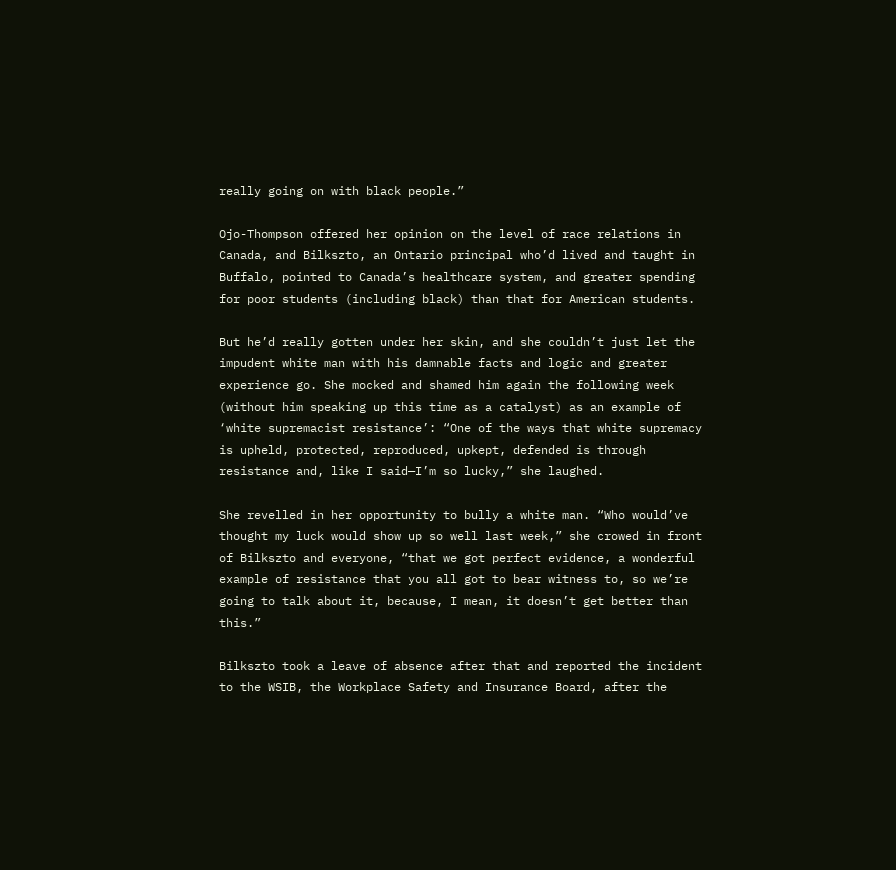really going on with black people.”

Ojo-Thompson offered her opinion on the level of race relations in Canada, and Bilkszto, an Ontario principal who’d lived and taught in Buffalo, pointed to Canada’s healthcare system, and greater spending for poor students (including black) than that for American students.

But he’d really gotten under her skin, and she couldn’t just let the impudent white man with his damnable facts and logic and greater experience go. She mocked and shamed him again the following week (without him speaking up this time as a catalyst) as an example of ‘white supremacist resistance’: “One of the ways that white supremacy is upheld, protected, reproduced, upkept, defended is through resistance and, like I said—I’m so lucky,” she laughed.

She revelled in her opportunity to bully a white man. “Who would’ve thought my luck would show up so well last week,” she crowed in front of Bilkszto and everyone, “that we got perfect evidence, a wonderful example of resistance that you all got to bear witness to, so we’re going to talk about it, because, I mean, it doesn’t get better than this.”

Bilkszto took a leave of absence after that and reported the incident to the WSIB, the Workplace Safety and Insurance Board, after the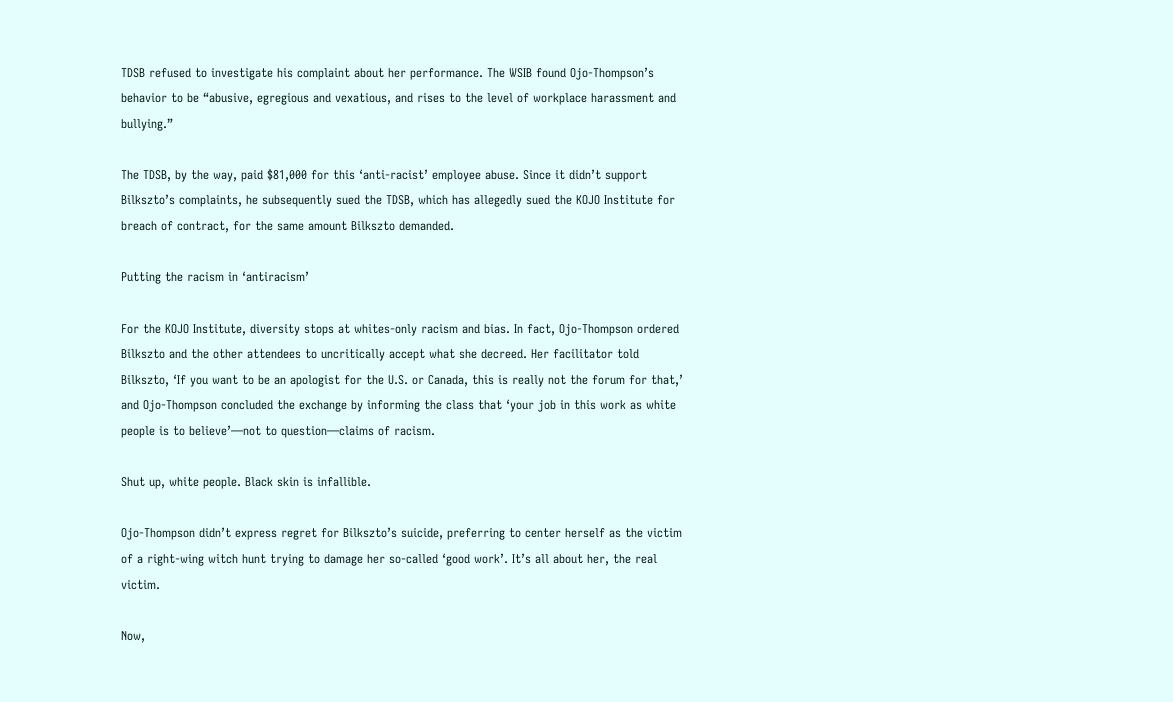TDSB refused to investigate his complaint about her performance. The WSIB found Ojo-Thompson’s behavior to be “abusive, egregious and vexatious, and rises to the level of workplace harassment and bullying.”

The TDSB, by the way, paid $81,000 for this ‘anti-racist’ employee abuse. Since it didn’t support Bilkszto’s complaints, he subsequently sued the TDSB, which has allegedly sued the KOJO Institute for breach of contract, for the same amount Bilkszto demanded.

Putting the racism in ‘antiracism’

For the KOJO Institute, diversity stops at whites-only racism and bias. In fact, Ojo-Thompson ordered Bilkszto and the other attendees to uncritically accept what she decreed. Her facilitator told Bilkszto, ‘If you want to be an apologist for the U.S. or Canada, this is really not the forum for that,’ and Ojo-Thompson concluded the exchange by informing the class that ‘your job in this work as white people is to believe’—not to question—claims of racism.

Shut up, white people. Black skin is infallible.

Ojo-Thompson didn’t express regret for Bilkszto’s suicide, preferring to center herself as the victim of a right-wing witch hunt trying to damage her so-called ‘good work’. It’s all about her, the real victim.

Now,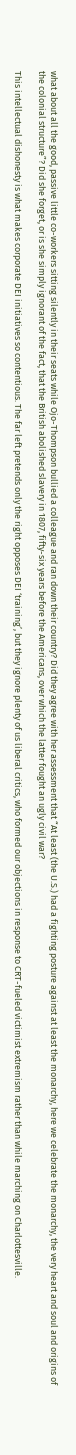what about all the good, passive little co-workers sitting silently in their seats while Ojo-Thompson bullied a colleague and ran down their country? Did they agree with her assessment that “At least (the U.S.) had a fighting posture against at least the monarchy, here we celebrate the monarchy, the very heart and soul and origins of the colonial structure”? Did she forget, or is she simply ignorant of the fact, that the British abolished slavery in 1807, fifty-six years before the Americans, over which the latter fought an ugly civil war?

This intellectual dishonesty is what makes corporate DEI initiatives so contentious. The far left pretends only the right opposes DEI ‘training’, but they ignore plenty of us liberal critics, who formed our objections in response to CRT-fueled victimist extremism rather than while marching on Charlottesville.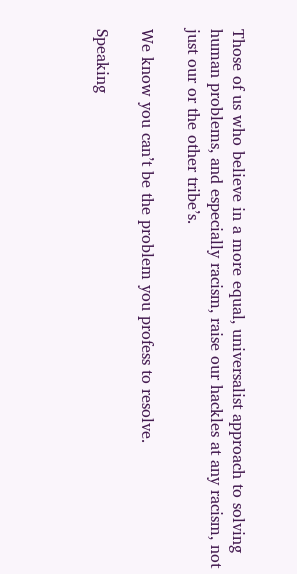Those of us who believe in a more equal, universalist approach to solving human problems, and especially racism, raise our hackles at any racism, not just our or the other tribe’s.

We know you can’t be the problem you profess to resolve.

Speaking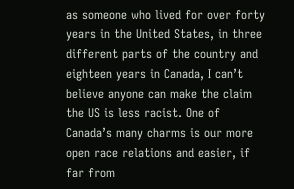as someone who lived for over forty years in the United States, in three different parts of the country and eighteen years in Canada, I can’t believe anyone can make the claim the US is less racist. One of Canada’s many charms is our more open race relations and easier, if far from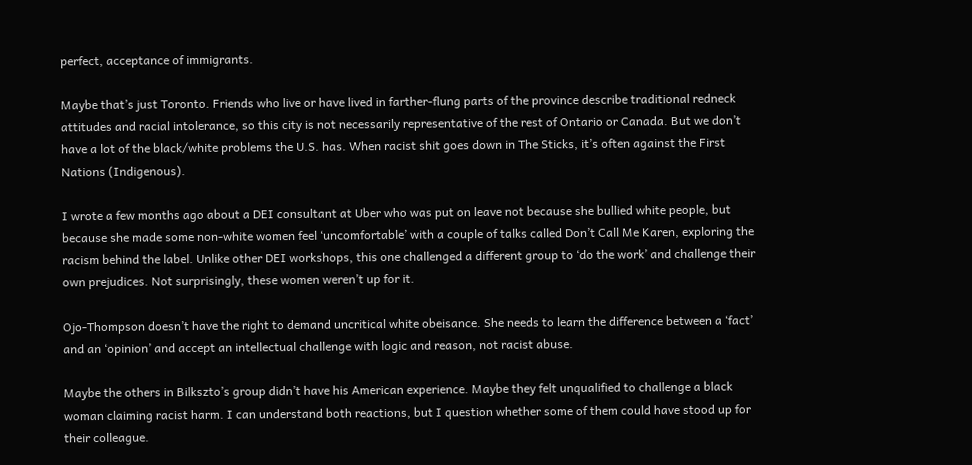perfect, acceptance of immigrants.

Maybe that’s just Toronto. Friends who live or have lived in farther-flung parts of the province describe traditional redneck attitudes and racial intolerance, so this city is not necessarily representative of the rest of Ontario or Canada. But we don’t have a lot of the black/white problems the U.S. has. When racist shit goes down in The Sticks, it’s often against the First Nations (Indigenous).

I wrote a few months ago about a DEI consultant at Uber who was put on leave not because she bullied white people, but because she made some non-white women feel ‘uncomfortable’ with a couple of talks called Don’t Call Me Karen, exploring the racism behind the label. Unlike other DEI workshops, this one challenged a different group to ‘do the work’ and challenge their own prejudices. Not surprisingly, these women weren’t up for it.

Ojo-Thompson doesn’t have the right to demand uncritical white obeisance. She needs to learn the difference between a ‘fact’ and an ‘opinion’ and accept an intellectual challenge with logic and reason, not racist abuse.

Maybe the others in Bilkszto’s group didn’t have his American experience. Maybe they felt unqualified to challenge a black woman claiming racist harm. I can understand both reactions, but I question whether some of them could have stood up for their colleague.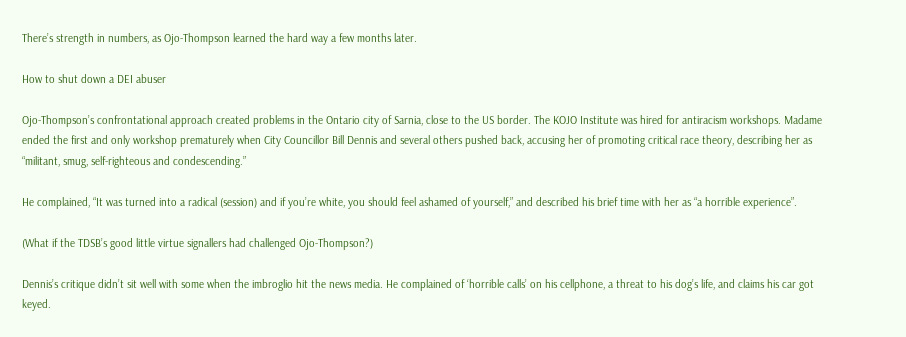There’s strength in numbers, as Ojo-Thompson learned the hard way a few months later.

How to shut down a DEI abuser

Ojo-Thompson’s confrontational approach created problems in the Ontario city of Sarnia, close to the US border. The KOJO Institute was hired for antiracism workshops. Madame ended the first and only workshop prematurely when City Councillor Bill Dennis and several others pushed back, accusing her of promoting critical race theory, describing her as “militant, smug, self-righteous and condescending.”

He complained, “It was turned into a radical (session) and if you’re white, you should feel ashamed of yourself,” and described his brief time with her as “a horrible experience”.

(What if the TDSB’s good little virtue signallers had challenged Ojo-Thompson?)

Dennis’s critique didn’t sit well with some when the imbroglio hit the news media. He complained of ‘horrible calls’ on his cellphone, a threat to his dog’s life, and claims his car got keyed.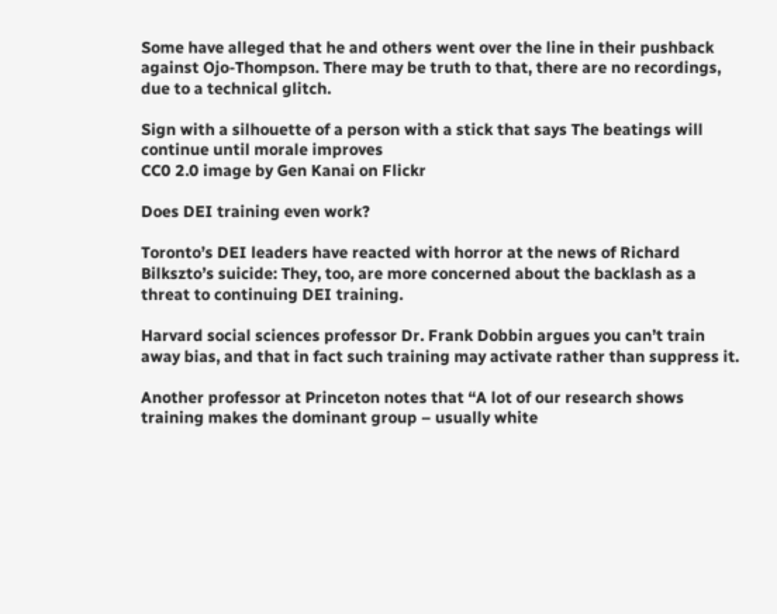Some have alleged that he and others went over the line in their pushback against Ojo-Thompson. There may be truth to that, there are no recordings, due to a technical glitch.

Sign with a silhouette of a person with a stick that says The beatings will continue until morale improves
CC0 2.0 image by Gen Kanai on Flickr

Does DEI training even work?

Toronto’s DEI leaders have reacted with horror at the news of Richard Bilkszto’s suicide: They, too, are more concerned about the backlash as a threat to continuing DEI training.

Harvard social sciences professor Dr. Frank Dobbin argues you can’t train away bias, and that in fact such training may activate rather than suppress it.

Another professor at Princeton notes that “A lot of our research shows training makes the dominant group – usually white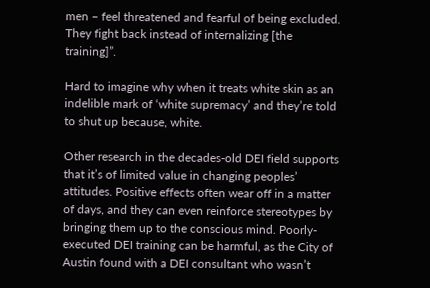men – feel threatened and fearful of being excluded. They fight back instead of internalizing [the training]”.

Hard to imagine why when it treats white skin as an indelible mark of ‘white supremacy’ and they’re told to shut up because, white.

Other research in the decades-old DEI field supports that it’s of limited value in changing peoples’ attitudes. Positive effects often wear off in a matter of days, and they can even reinforce stereotypes by bringing them up to the conscious mind. Poorly-executed DEI training can be harmful, as the City of Austin found with a DEI consultant who wasn’t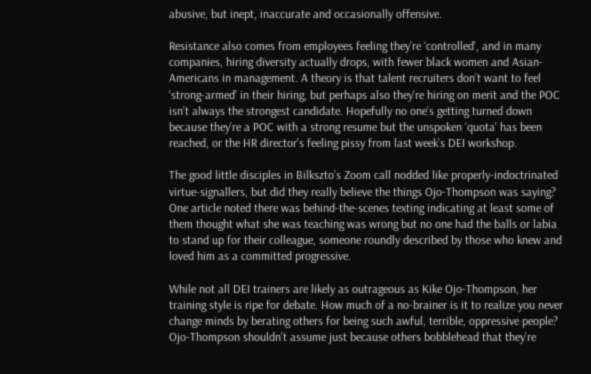abusive, but inept, inaccurate and occasionally offensive.

Resistance also comes from employees feeling they’re ‘controlled’, and in many companies, hiring diversity actually drops, with fewer black women and Asian-Americans in management. A theory is that talent recruiters don’t want to feel ‘strong-armed’ in their hiring, but perhaps also they’re hiring on merit and the POC isn’t always the strongest candidate. Hopefully no one’s getting turned down because they’re a POC with a strong resume but the unspoken ‘quota’ has been reached, or the HR director’s feeling pissy from last week’s DEI workshop.

The good little disciples in Bilkszto’s Zoom call nodded like properly-indoctrinated virtue-signallers, but did they really believe the things Ojo-Thompson was saying? One article noted there was behind-the-scenes texting indicating at least some of them thought what she was teaching was wrong but no one had the balls or labia to stand up for their colleague, someone roundly described by those who knew and loved him as a committed progressive.

While not all DEI trainers are likely as outrageous as Kike Ojo-Thompson, her training style is ripe for debate. How much of a no-brainer is it to realize you never change minds by berating others for being such awful, terrible, oppressive people? Ojo-Thompson shouldn’t assume just because others bobblehead that they’re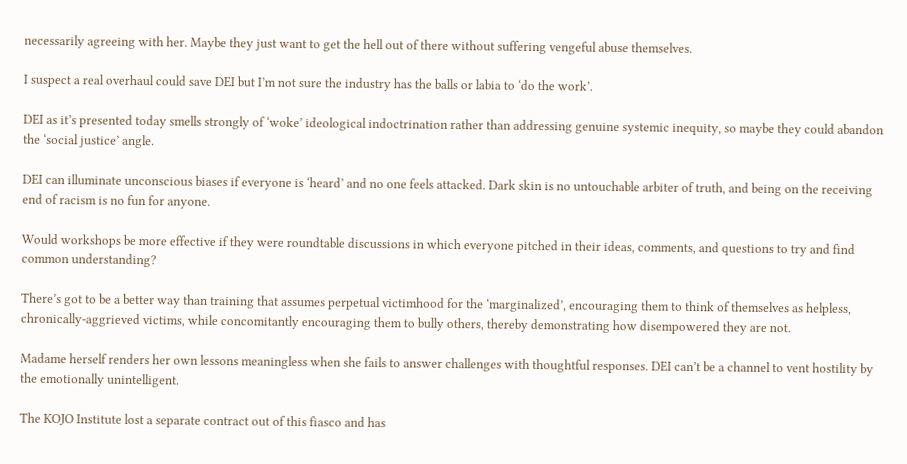necessarily agreeing with her. Maybe they just want to get the hell out of there without suffering vengeful abuse themselves.

I suspect a real overhaul could save DEI but I’m not sure the industry has the balls or labia to ‘do the work’.

DEI as it’s presented today smells strongly of ‘woke’ ideological indoctrination rather than addressing genuine systemic inequity, so maybe they could abandon the ‘social justice’ angle.

DEI can illuminate unconscious biases if everyone is ‘heard’ and no one feels attacked. Dark skin is no untouchable arbiter of truth, and being on the receiving end of racism is no fun for anyone.

Would workshops be more effective if they were roundtable discussions in which everyone pitched in their ideas, comments, and questions to try and find common understanding?

There’s got to be a better way than training that assumes perpetual victimhood for the ‘marginalized’, encouraging them to think of themselves as helpless, chronically-aggrieved victims, while concomitantly encouraging them to bully others, thereby demonstrating how disempowered they are not.

Madame herself renders her own lessons meaningless when she fails to answer challenges with thoughtful responses. DEI can’t be a channel to vent hostility by the emotionally unintelligent.

The KOJO Institute lost a separate contract out of this fiasco and has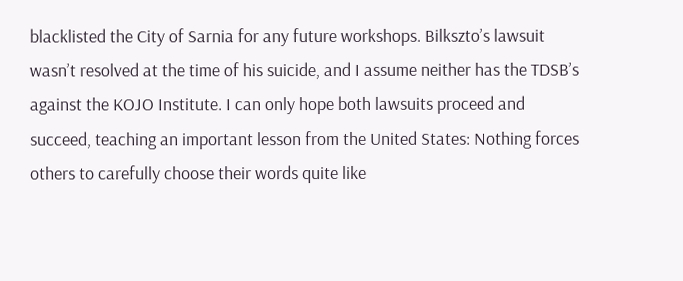blacklisted the City of Sarnia for any future workshops. Bilkszto’s lawsuit wasn’t resolved at the time of his suicide, and I assume neither has the TDSB’s against the KOJO Institute. I can only hope both lawsuits proceed and succeed, teaching an important lesson from the United States: Nothing forces others to carefully choose their words quite like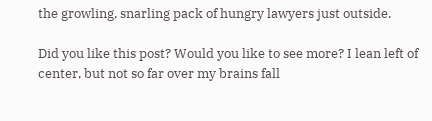the growling, snarling pack of hungry lawyers just outside.

Did you like this post? Would you like to see more? I lean left of center, but not so far over my brains fall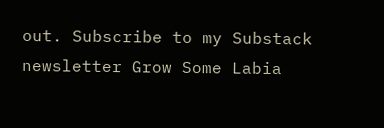out. Subscribe to my Substack newsletter Grow Some Labia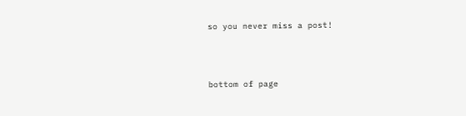so you never miss a post!




bottom of page